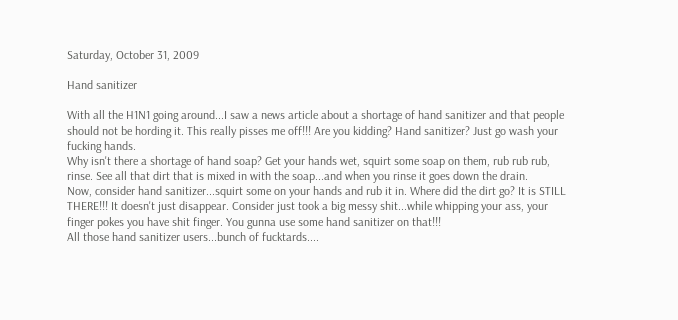Saturday, October 31, 2009

Hand sanitizer

With all the H1N1 going around...I saw a news article about a shortage of hand sanitizer and that people should not be hording it. This really pisses me off!!! Are you kidding? Hand sanitizer? Just go wash your fucking hands.
Why isn't there a shortage of hand soap? Get your hands wet, squirt some soap on them, rub rub rub, rinse. See all that dirt that is mixed in with the soap...and when you rinse it goes down the drain.
Now, consider hand sanitizer...squirt some on your hands and rub it in. Where did the dirt go? It is STILL THERE!!! It doesn't just disappear. Consider just took a big messy shit...while whipping your ass, your finger pokes you have shit finger. You gunna use some hand sanitizer on that!!!
All those hand sanitizer users...bunch of fucktards....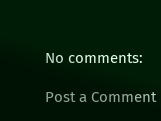No comments:

Post a Comment